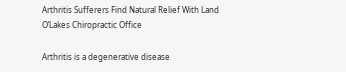Arthritis Sufferers Find Natural Relief With Land O’Lakes Chiropractic Office

Arthritis is a degenerative disease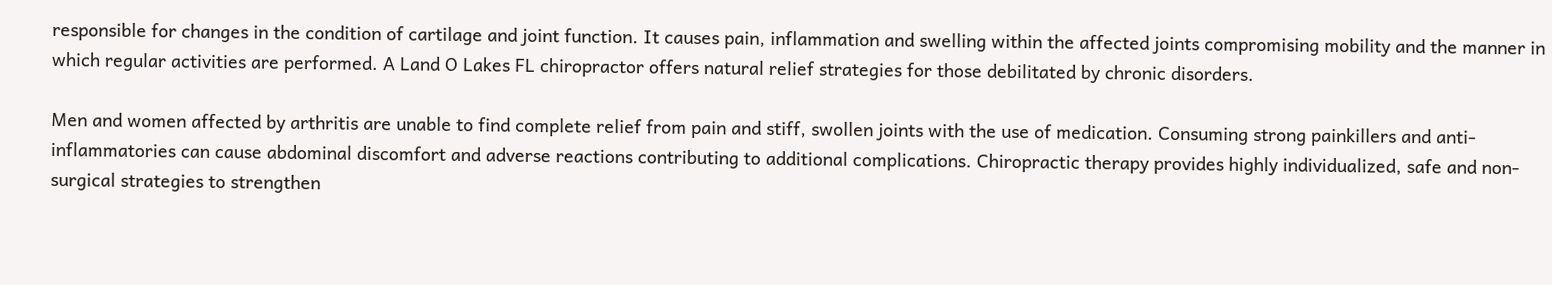responsible for changes in the condition of cartilage and joint function. It causes pain, inflammation and swelling within the affected joints compromising mobility and the manner in which regular activities are performed. A Land O Lakes FL chiropractor offers natural relief strategies for those debilitated by chronic disorders.

Men and women affected by arthritis are unable to find complete relief from pain and stiff, swollen joints with the use of medication. Consuming strong painkillers and anti-inflammatories can cause abdominal discomfort and adverse reactions contributing to additional complications. Chiropractic therapy provides highly individualized, safe and non-surgical strategies to strengthen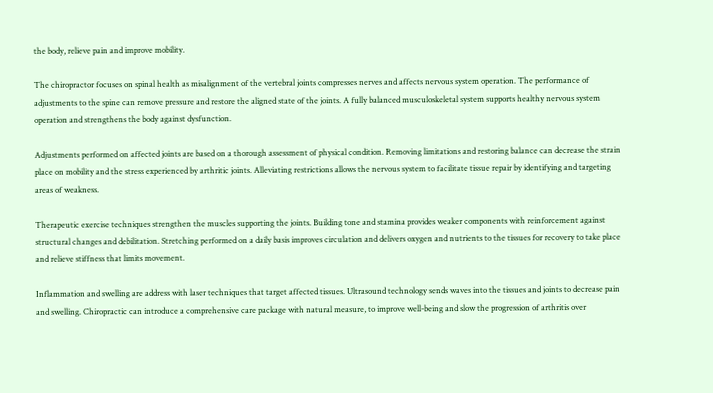the body, relieve pain and improve mobility.

The chiropractor focuses on spinal health as misalignment of the vertebral joints compresses nerves and affects nervous system operation. The performance of adjustments to the spine can remove pressure and restore the aligned state of the joints. A fully balanced musculoskeletal system supports healthy nervous system operation and strengthens the body against dysfunction.

Adjustments performed on affected joints are based on a thorough assessment of physical condition. Removing limitations and restoring balance can decrease the strain place on mobility and the stress experienced by arthritic joints. Alleviating restrictions allows the nervous system to facilitate tissue repair by identifying and targeting areas of weakness.

Therapeutic exercise techniques strengthen the muscles supporting the joints. Building tone and stamina provides weaker components with reinforcement against structural changes and debilitation. Stretching performed on a daily basis improves circulation and delivers oxygen and nutrients to the tissues for recovery to take place and relieve stiffness that limits movement.

Inflammation and swelling are address with laser techniques that target affected tissues. Ultrasound technology sends waves into the tissues and joints to decrease pain and swelling. Chiropractic can introduce a comprehensive care package with natural measure, to improve well-being and slow the progression of arthritis over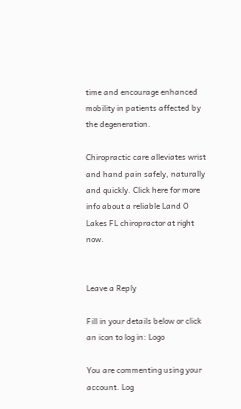time and encourage enhanced mobility in patients affected by the degeneration.

Chiropractic care alleviates wrist and hand pain safely, naturally and quickly. Click here for more info about a reliable Land O Lakes FL chiropractor at right now.


Leave a Reply

Fill in your details below or click an icon to log in: Logo

You are commenting using your account. Log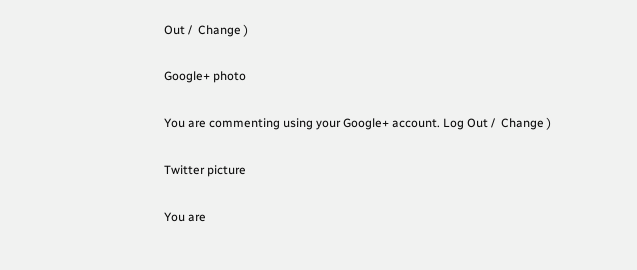Out /  Change )

Google+ photo

You are commenting using your Google+ account. Log Out /  Change )

Twitter picture

You are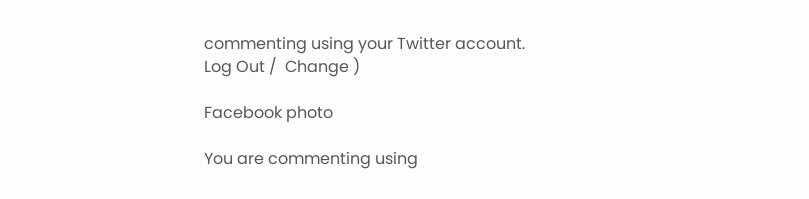commenting using your Twitter account. Log Out /  Change )

Facebook photo

You are commenting using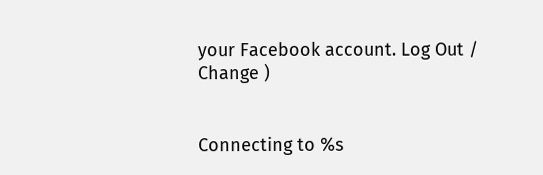your Facebook account. Log Out /  Change )


Connecting to %s